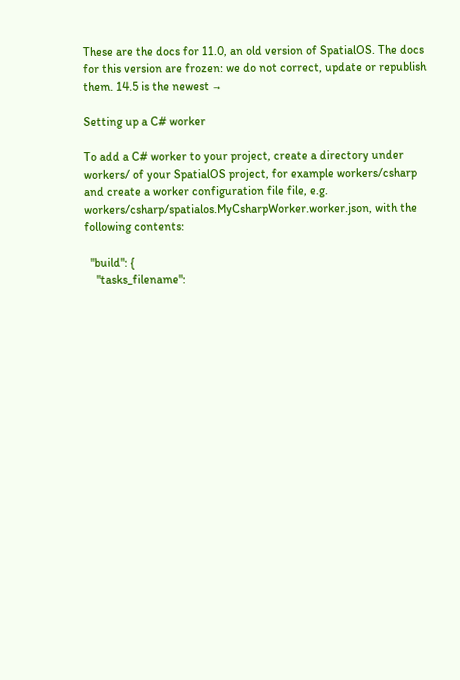These are the docs for 11.0, an old version of SpatialOS. The docs for this version are frozen: we do not correct, update or republish them. 14.5 is the newest →

Setting up a C# worker

To add a C# worker to your project, create a directory under workers/ of your SpatialOS project, for example workers/csharp and create a worker configuration file file, e.g. workers/csharp/spatialos.MyCsharpWorker.worker.json, with the following contents:

  "build": {
    "tasks_filename":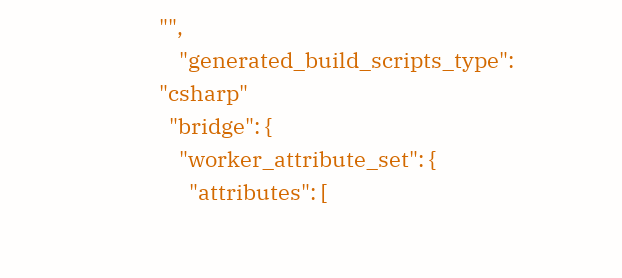"",
    "generated_build_scripts_type": "csharp"
  "bridge": {
    "worker_attribute_set": {
      "attributes": [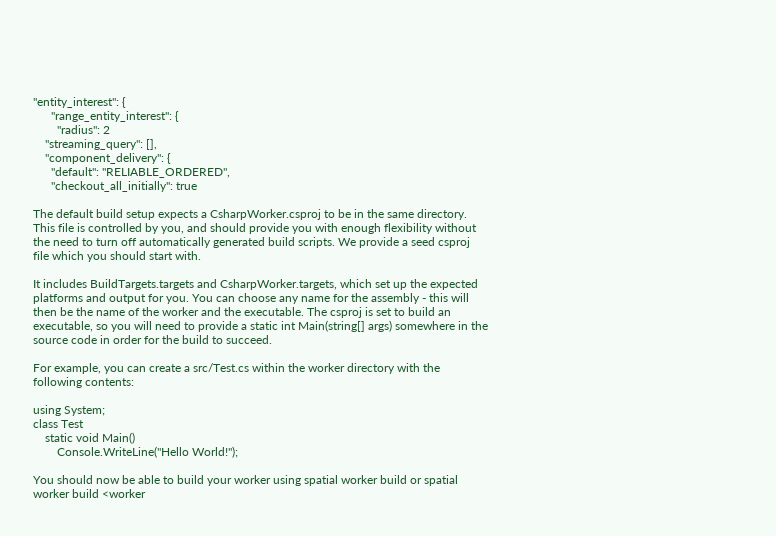"entity_interest": {
      "range_entity_interest": {
        "radius": 2
    "streaming_query": [],
    "component_delivery": {
      "default": "RELIABLE_ORDERED",
      "checkout_all_initially": true

The default build setup expects a CsharpWorker.csproj to be in the same directory. This file is controlled by you, and should provide you with enough flexibility without the need to turn off automatically generated build scripts. We provide a seed csproj file which you should start with.

It includes BuildTargets.targets and CsharpWorker.targets, which set up the expected platforms and output for you. You can choose any name for the assembly - this will then be the name of the worker and the executable. The csproj is set to build an executable, so you will need to provide a static int Main(string[] args) somewhere in the source code in order for the build to succeed.

For example, you can create a src/Test.cs within the worker directory with the following contents:

using System;
class Test
    static void Main()
        Console.WriteLine("Hello World!");

You should now be able to build your worker using spatial worker build or spatial worker build <worker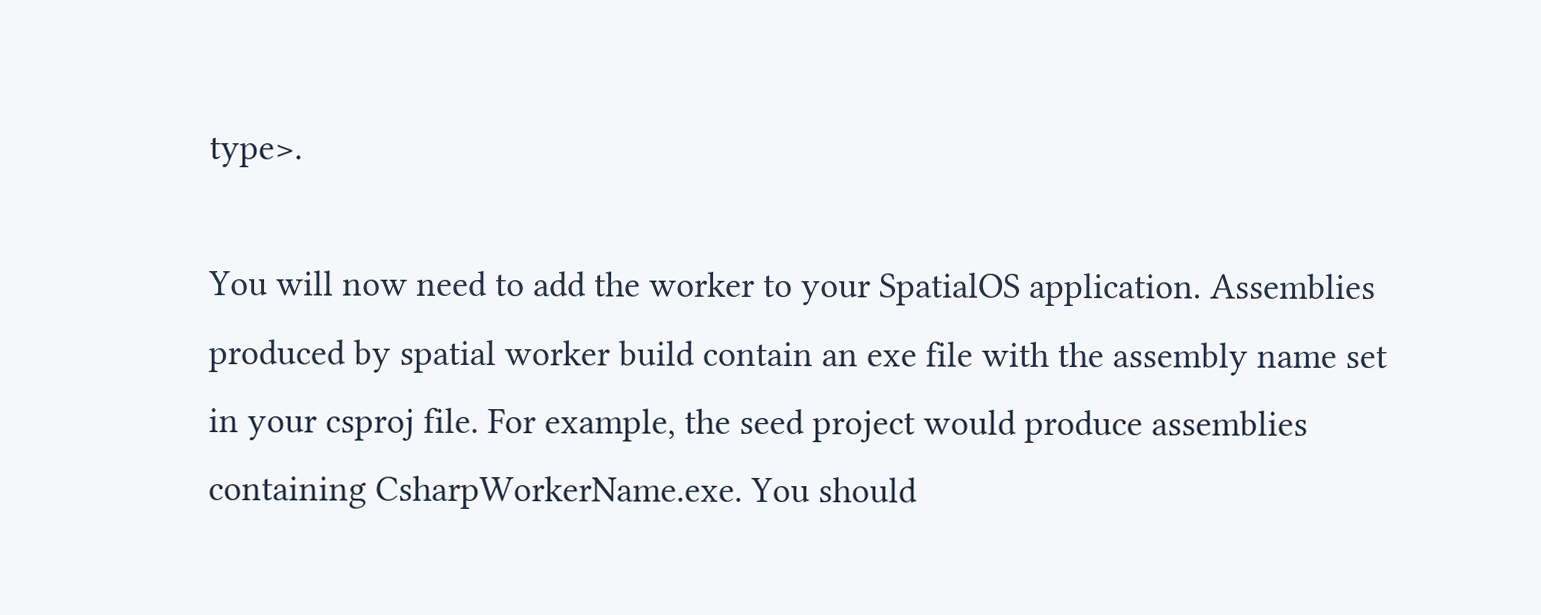type>.

You will now need to add the worker to your SpatialOS application. Assemblies produced by spatial worker build contain an exe file with the assembly name set in your csproj file. For example, the seed project would produce assemblies containing CsharpWorkerName.exe. You should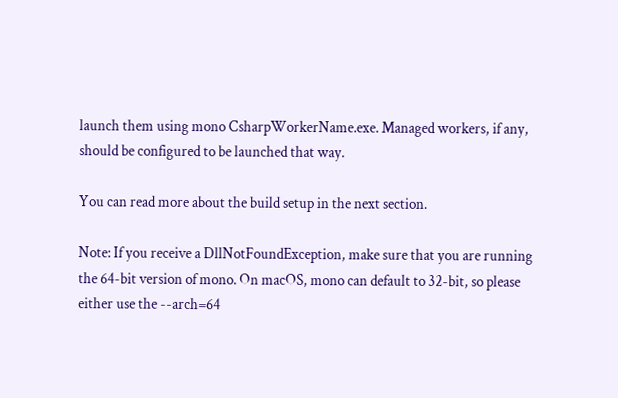launch them using mono CsharpWorkerName.exe. Managed workers, if any, should be configured to be launched that way.

You can read more about the build setup in the next section.

Note: If you receive a DllNotFoundException, make sure that you are running the 64-bit version of mono. On macOS, mono can default to 32-bit, so please either use the --arch=64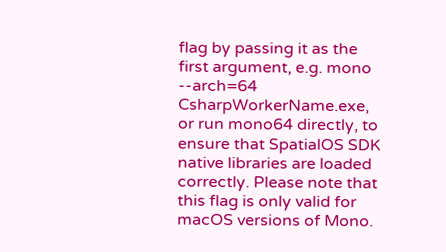flag by passing it as the first argument, e.g. mono --arch=64 CsharpWorkerName.exe, or run mono64 directly, to ensure that SpatialOS SDK native libraries are loaded correctly. Please note that this flag is only valid for macOS versions of Mono.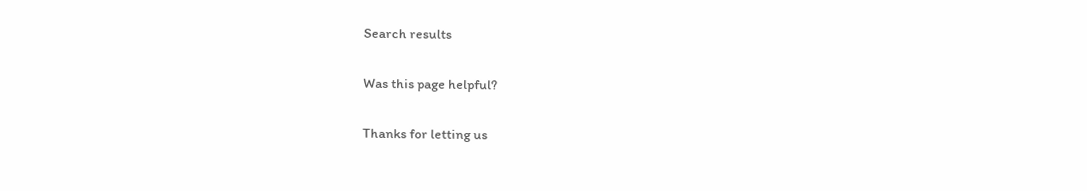Search results

Was this page helpful?

Thanks for letting us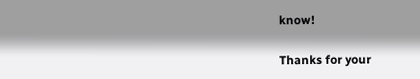know!

Thanks for your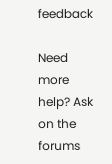feedback

Need more help? Ask on the forums